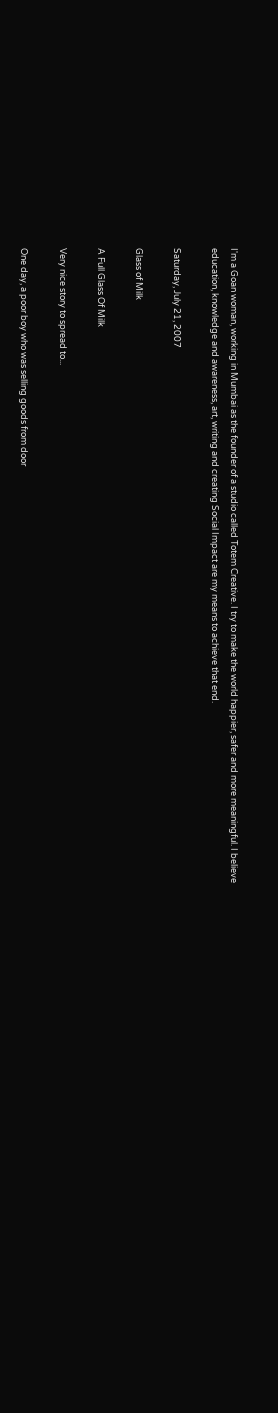I'm a Goan woman, working in Mumbai as the founder of a studio called Totem Creative. I try to make the world happier, safer and more meaningful. I believe education, knowledge and awareness, art, writing and creating Social Impact are my means to achieve that end.

Saturday, July 21, 2007

Glass of Milk

A Full Glass Of Milk

Very nice story to spread to...

One day, a poor boy who was selling goods from door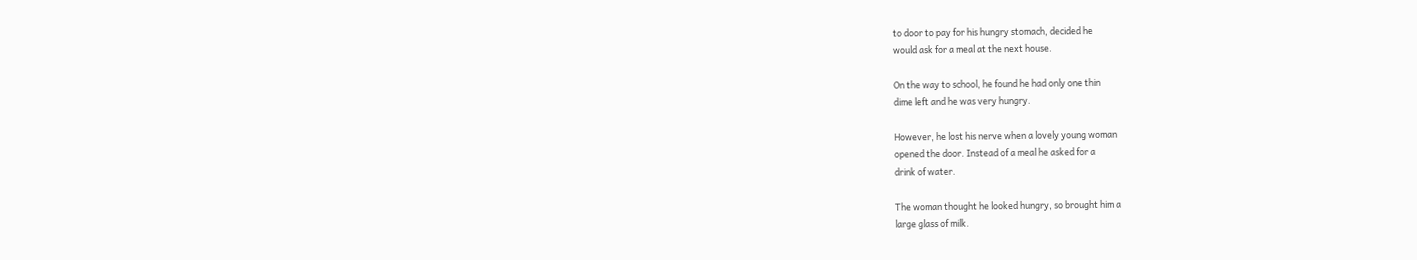to door to pay for his hungry stomach, decided he
would ask for a meal at the next house.

On the way to school, he found he had only one thin
dime left and he was very hungry.

However, he lost his nerve when a lovely young woman
opened the door. Instead of a meal he asked for a
drink of water.

The woman thought he looked hungry, so brought him a
large glass of milk.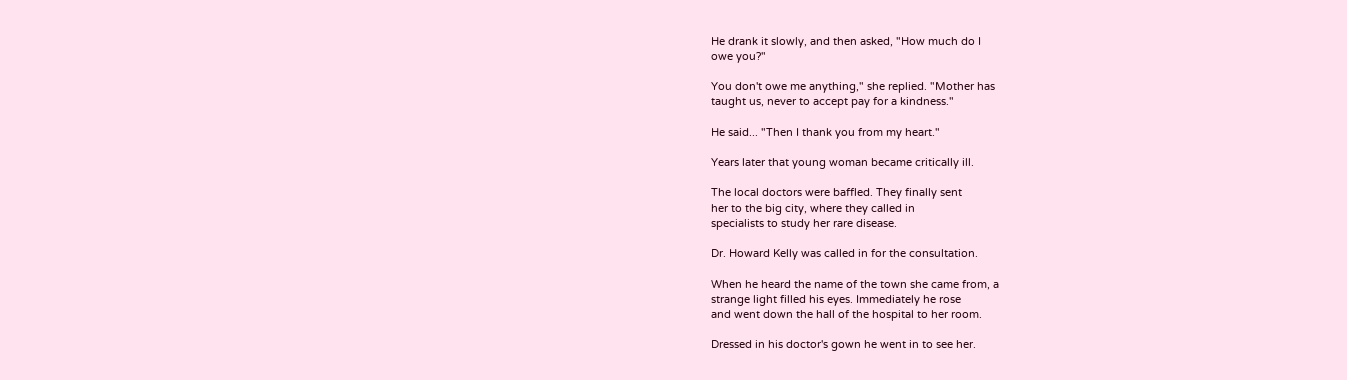He drank it slowly, and then asked, "How much do I
owe you?"

You don't owe me anything," she replied. "Mother has
taught us, never to accept pay for a kindness."

He said... "Then I thank you from my heart."

Years later that young woman became critically ill.

The local doctors were baffled. They finally sent
her to the big city, where they called in
specialists to study her rare disease.

Dr. Howard Kelly was called in for the consultation.

When he heard the name of the town she came from, a
strange light filled his eyes. Immediately he rose
and went down the hall of the hospital to her room.

Dressed in his doctor's gown he went in to see her.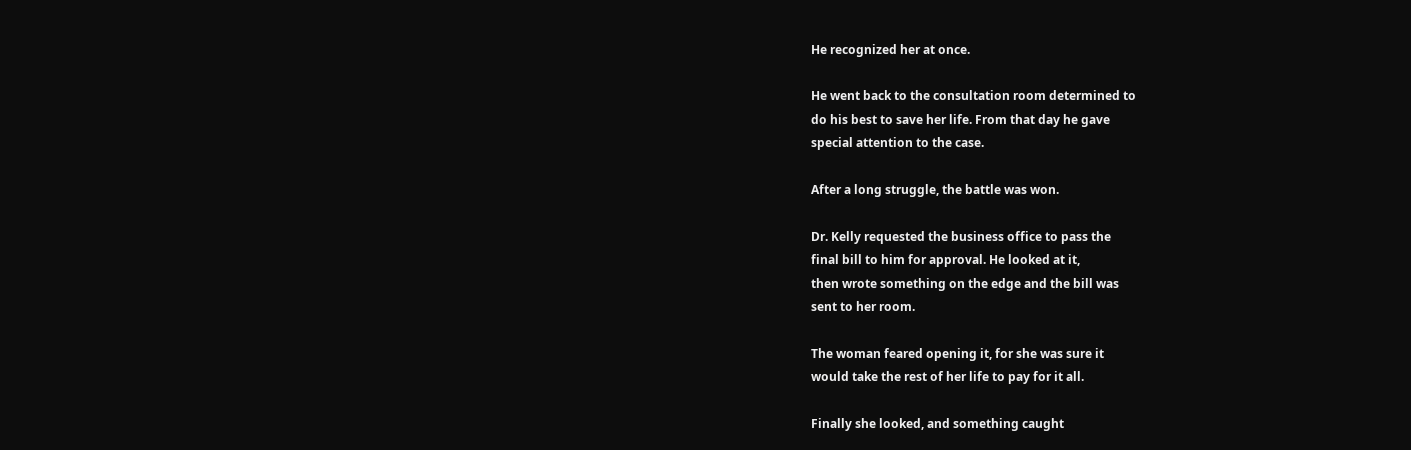He recognized her at once.

He went back to the consultation room determined to
do his best to save her life. From that day he gave
special attention to the case.

After a long struggle, the battle was won.

Dr. Kelly requested the business office to pass the
final bill to him for approval. He looked at it,
then wrote something on the edge and the bill was
sent to her room.

The woman feared opening it, for she was sure it
would take the rest of her life to pay for it all.

Finally she looked, and something caught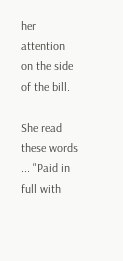her
attention on the side of the bill.

She read these words ... "Paid in full with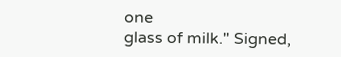one
glass of milk." Signed,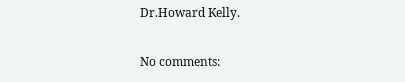Dr.Howard Kelly.

No comments: